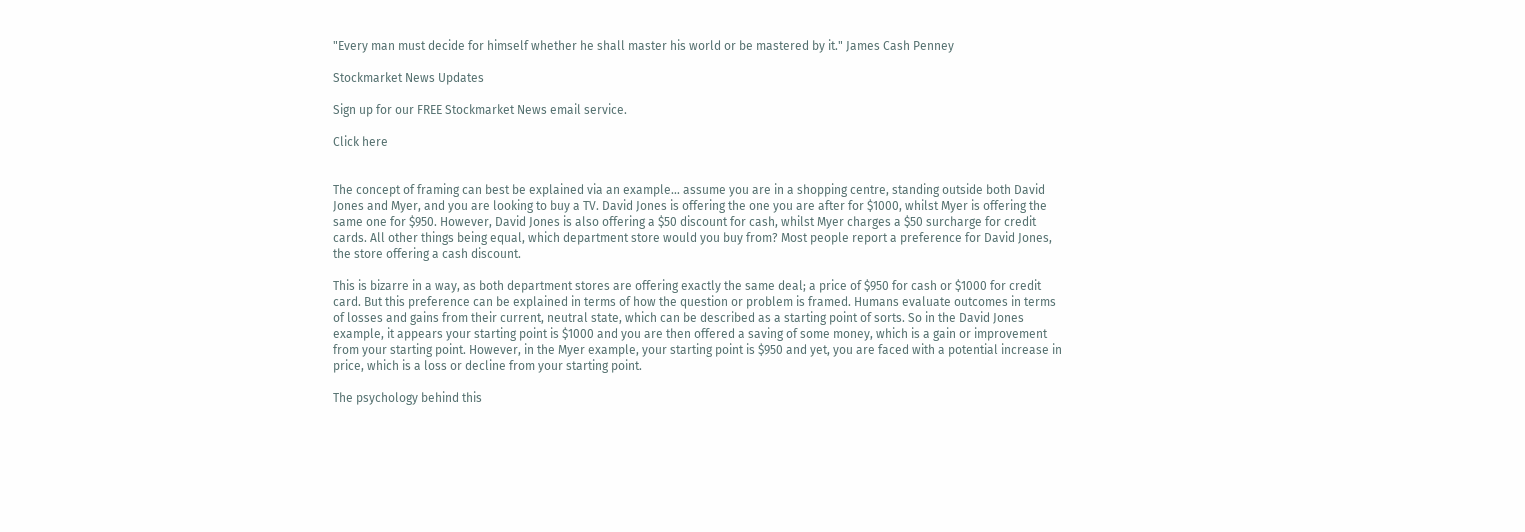"Every man must decide for himself whether he shall master his world or be mastered by it." James Cash Penney

Stockmarket News Updates

Sign up for our FREE Stockmarket News email service.

Click here


The concept of framing can best be explained via an example… assume you are in a shopping centre, standing outside both David Jones and Myer, and you are looking to buy a TV. David Jones is offering the one you are after for $1000, whilst Myer is offering the same one for $950. However, David Jones is also offering a $50 discount for cash, whilst Myer charges a $50 surcharge for credit cards. All other things being equal, which department store would you buy from? Most people report a preference for David Jones, the store offering a cash discount.

This is bizarre in a way, as both department stores are offering exactly the same deal; a price of $950 for cash or $1000 for credit card. But this preference can be explained in terms of how the question or problem is framed. Humans evaluate outcomes in terms of losses and gains from their current, neutral state, which can be described as a starting point of sorts. So in the David Jones example, it appears your starting point is $1000 and you are then offered a saving of some money, which is a gain or improvement from your starting point. However, in the Myer example, your starting point is $950 and yet, you are faced with a potential increase in price, which is a loss or decline from your starting point.

The psychology behind this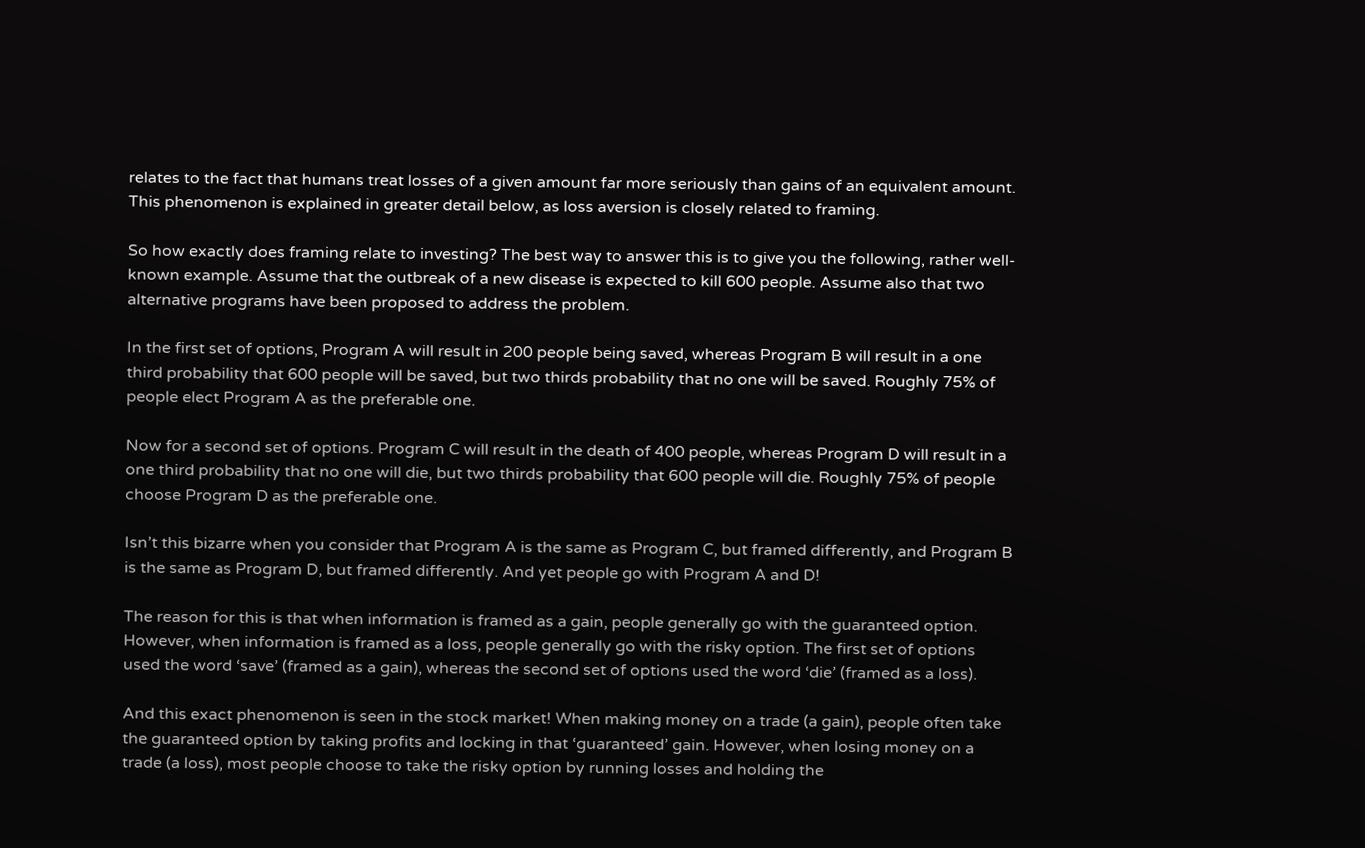relates to the fact that humans treat losses of a given amount far more seriously than gains of an equivalent amount. This phenomenon is explained in greater detail below, as loss aversion is closely related to framing.

So how exactly does framing relate to investing? The best way to answer this is to give you the following, rather well-known example. Assume that the outbreak of a new disease is expected to kill 600 people. Assume also that two alternative programs have been proposed to address the problem.

In the first set of options, Program A will result in 200 people being saved, whereas Program B will result in a one third probability that 600 people will be saved, but two thirds probability that no one will be saved. Roughly 75% of people elect Program A as the preferable one.

Now for a second set of options. Program C will result in the death of 400 people, whereas Program D will result in a one third probability that no one will die, but two thirds probability that 600 people will die. Roughly 75% of people choose Program D as the preferable one.

Isn’t this bizarre when you consider that Program A is the same as Program C, but framed differently, and Program B is the same as Program D, but framed differently. And yet people go with Program A and D!

The reason for this is that when information is framed as a gain, people generally go with the guaranteed option. However, when information is framed as a loss, people generally go with the risky option. The first set of options used the word ‘save’ (framed as a gain), whereas the second set of options used the word ‘die’ (framed as a loss).

And this exact phenomenon is seen in the stock market! When making money on a trade (a gain), people often take the guaranteed option by taking profits and locking in that ‘guaranteed’ gain. However, when losing money on a trade (a loss), most people choose to take the risky option by running losses and holding the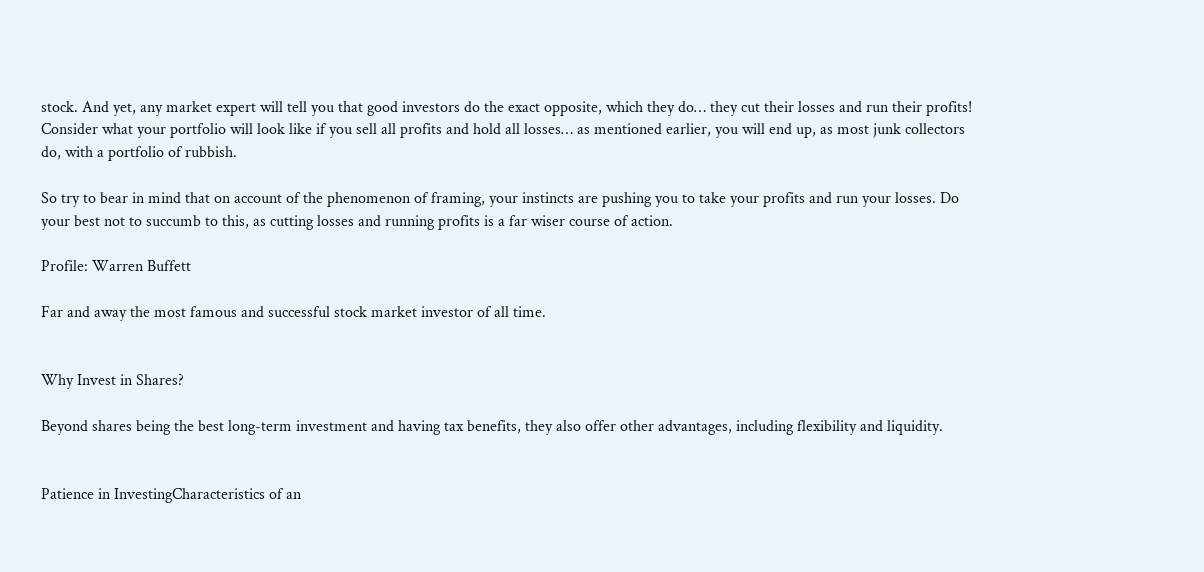stock. And yet, any market expert will tell you that good investors do the exact opposite, which they do… they cut their losses and run their profits! Consider what your portfolio will look like if you sell all profits and hold all losses… as mentioned earlier, you will end up, as most junk collectors do, with a portfolio of rubbish.

So try to bear in mind that on account of the phenomenon of framing, your instincts are pushing you to take your profits and run your losses. Do your best not to succumb to this, as cutting losses and running profits is a far wiser course of action.

Profile: Warren Buffett

Far and away the most famous and successful stock market investor of all time.


Why Invest in Shares?

Beyond shares being the best long-term investment and having tax benefits, they also offer other advantages, including flexibility and liquidity.


Patience in InvestingCharacteristics of an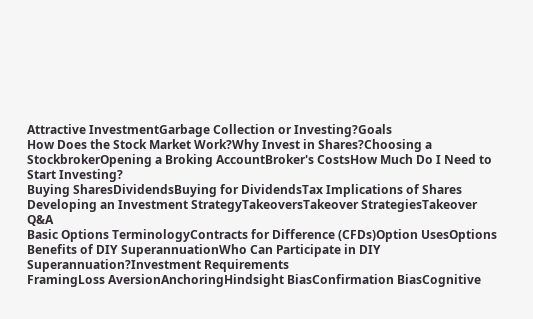Attractive InvestmentGarbage Collection or Investing?Goals
How Does the Stock Market Work?Why Invest in Shares?Choosing a StockbrokerOpening a Broking AccountBroker's CostsHow Much Do I Need to Start Investing?
Buying SharesDividendsBuying for DividendsTax Implications of Shares
Developing an Investment StrategyTakeoversTakeover StrategiesTakeover Q&A
Basic Options TerminologyContracts for Difference (CFDs)Option UsesOptions
Benefits of DIY SuperannuationWho Can Participate in DIY Superannuation?Investment Requirements
FramingLoss AversionAnchoringHindsight BiasConfirmation BiasCognitive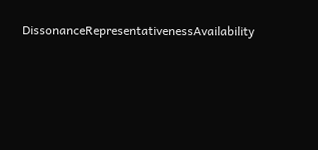DissonanceRepresentativenessAvailability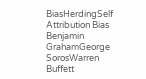BiasHerdingSelf Attribution Bias
Benjamin GrahamGeorge SorosWarren Buffett